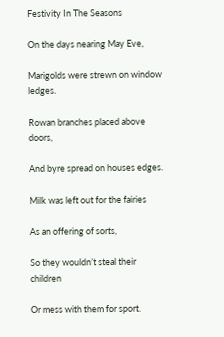Festivity In The Seasons

On the days nearing May Eve,

Marigolds were strewn on window ledges.

Rowan branches placed above doors,

And byre spread on houses edges.

Milk was left out for the fairies

As an offering of sorts,

So they wouldn’t steal their children

Or mess with them for sport.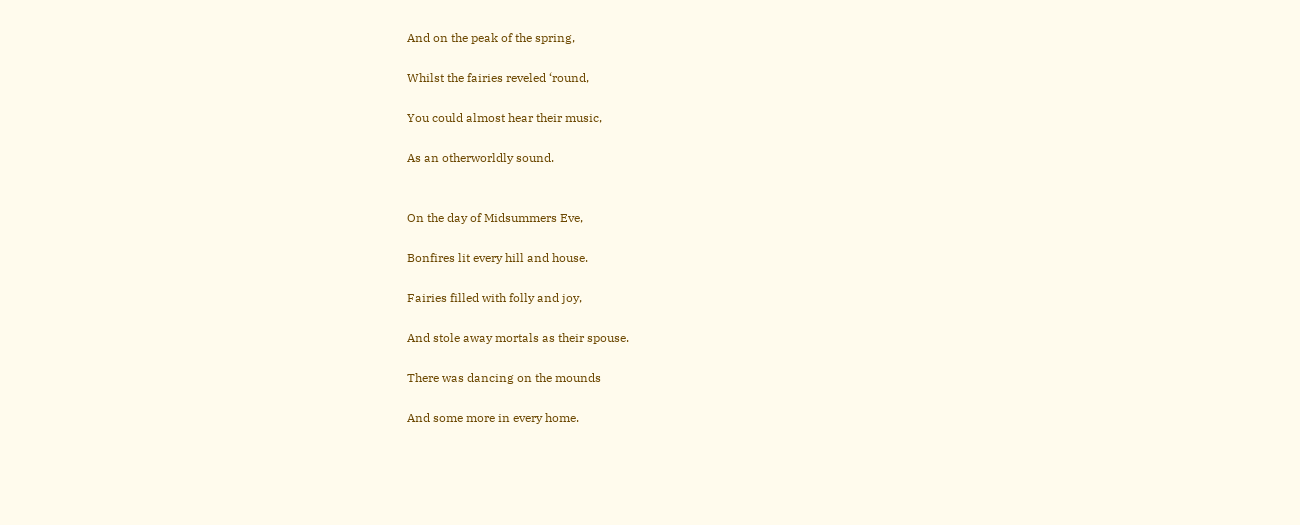And on the peak of the spring,

Whilst the fairies reveled ‘round,

You could almost hear their music,

As an otherworldly sound.


On the day of Midsummers Eve,

Bonfires lit every hill and house.

Fairies filled with folly and joy,

And stole away mortals as their spouse.

There was dancing on the mounds

And some more in every home.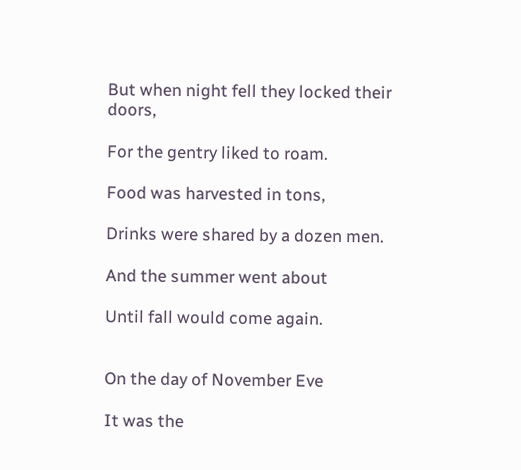But when night fell they locked their doors,

For the gentry liked to roam.

Food was harvested in tons,

Drinks were shared by a dozen men.

And the summer went about

Until fall would come again.


On the day of November Eve

It was the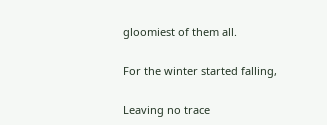gloomiest of them all.

For the winter started falling,

Leaving no trace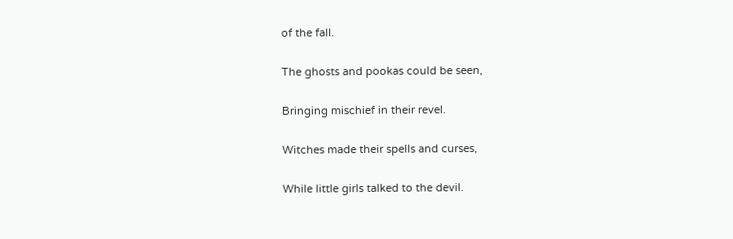of the fall.

The ghosts and pookas could be seen,

Bringing mischief in their revel.

Witches made their spells and curses,

While little girls talked to the devil.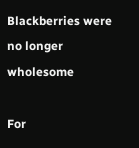Blackberries were no longer wholesome

For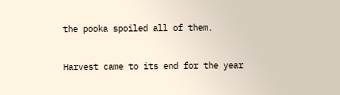the pooka spoiled all of them.

Harvest came to its end for the year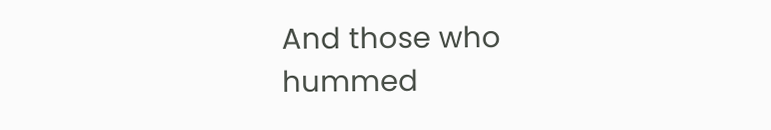And those who hummed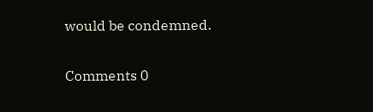would be condemned.

Comments 0